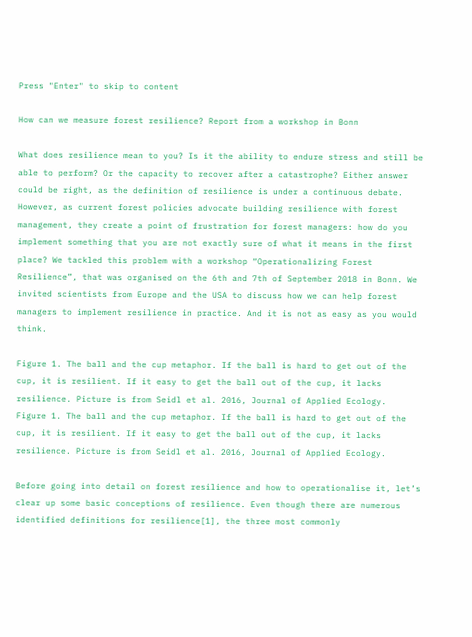Press "Enter" to skip to content

How can we measure forest resilience? Report from a workshop in Bonn

What does resilience mean to you? Is it the ability to endure stress and still be able to perform? Or the capacity to recover after a catastrophe? Either answer could be right, as the definition of resilience is under a continuous debate. However, as current forest policies advocate building resilience with forest management, they create a point of frustration for forest managers: how do you implement something that you are not exactly sure of what it means in the first place? We tackled this problem with a workshop “Operationalizing Forest Resilience”, that was organised on the 6th and 7th of September 2018 in Bonn. We invited scientists from Europe and the USA to discuss how we can help forest managers to implement resilience in practice. And it is not as easy as you would think.

Figure 1. The ball and the cup metaphor. If the ball is hard to get out of the cup, it is resilient. If it easy to get the ball out of the cup, it lacks resilience. Picture is from Seidl et al. 2016, Journal of Applied Ecology.
Figure 1. The ball and the cup metaphor. If the ball is hard to get out of the cup, it is resilient. If it easy to get the ball out of the cup, it lacks resilience. Picture is from Seidl et al. 2016, Journal of Applied Ecology.

Before going into detail on forest resilience and how to operationalise it, let’s clear up some basic conceptions of resilience. Even though there are numerous identified definitions for resilience[1], the three most commonly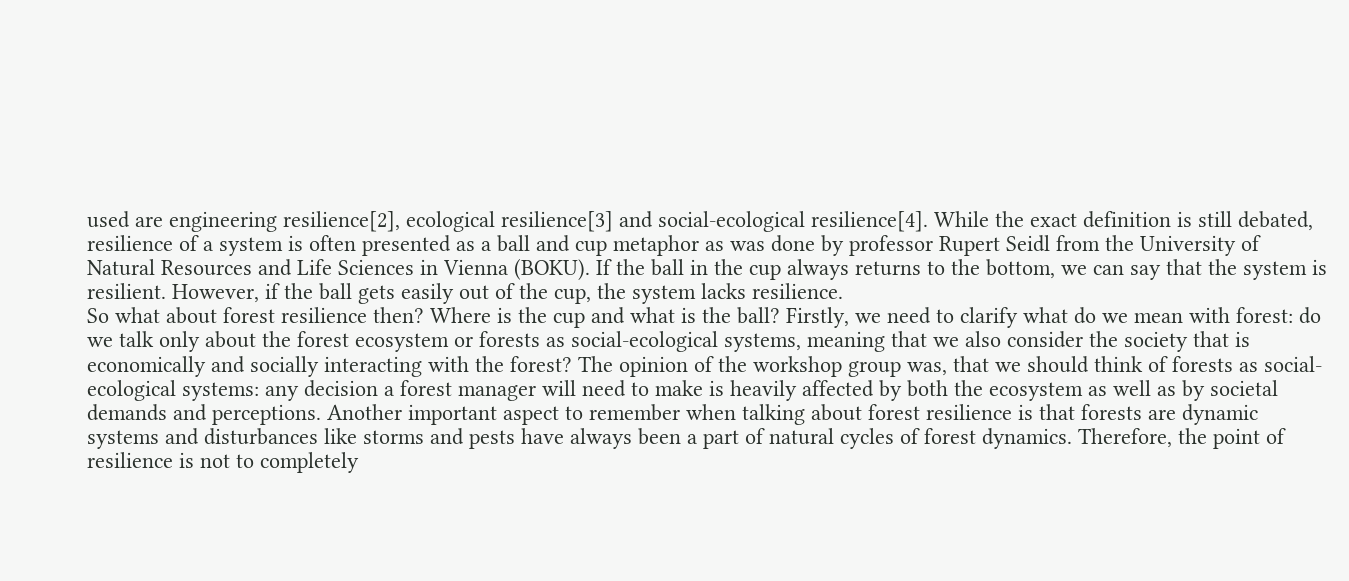used are engineering resilience[2], ecological resilience[3] and social-ecological resilience[4]. While the exact definition is still debated, resilience of a system is often presented as a ball and cup metaphor as was done by professor Rupert Seidl from the University of Natural Resources and Life Sciences in Vienna (BOKU). If the ball in the cup always returns to the bottom, we can say that the system is resilient. However, if the ball gets easily out of the cup, the system lacks resilience.
So what about forest resilience then? Where is the cup and what is the ball? Firstly, we need to clarify what do we mean with forest: do we talk only about the forest ecosystem or forests as social-ecological systems, meaning that we also consider the society that is economically and socially interacting with the forest? The opinion of the workshop group was, that we should think of forests as social-ecological systems: any decision a forest manager will need to make is heavily affected by both the ecosystem as well as by societal demands and perceptions. Another important aspect to remember when talking about forest resilience is that forests are dynamic systems and disturbances like storms and pests have always been a part of natural cycles of forest dynamics. Therefore, the point of resilience is not to completely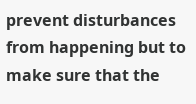prevent disturbances from happening but to make sure that the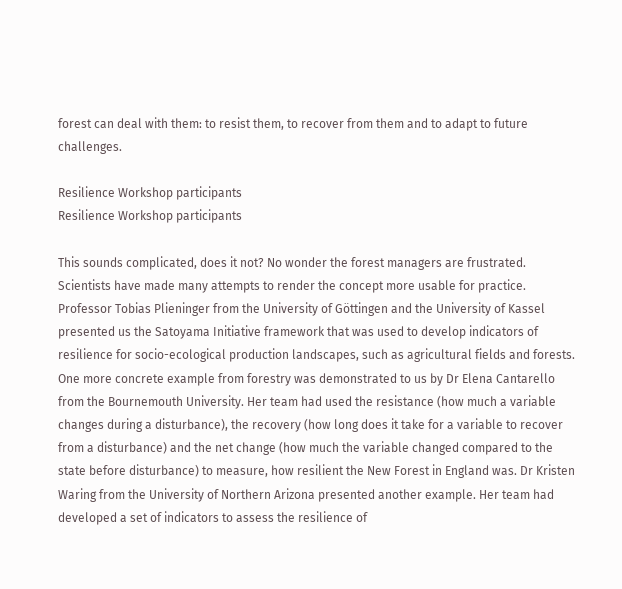forest can deal with them: to resist them, to recover from them and to adapt to future challenges.

Resilience Workshop participants
Resilience Workshop participants

This sounds complicated, does it not? No wonder the forest managers are frustrated. Scientists have made many attempts to render the concept more usable for practice. Professor Tobias Plieninger from the University of Göttingen and the University of Kassel presented us the Satoyama Initiative framework that was used to develop indicators of resilience for socio-ecological production landscapes, such as agricultural fields and forests. One more concrete example from forestry was demonstrated to us by Dr Elena Cantarello from the Bournemouth University. Her team had used the resistance (how much a variable changes during a disturbance), the recovery (how long does it take for a variable to recover from a disturbance) and the net change (how much the variable changed compared to the state before disturbance) to measure, how resilient the New Forest in England was. Dr Kristen Waring from the University of Northern Arizona presented another example. Her team had developed a set of indicators to assess the resilience of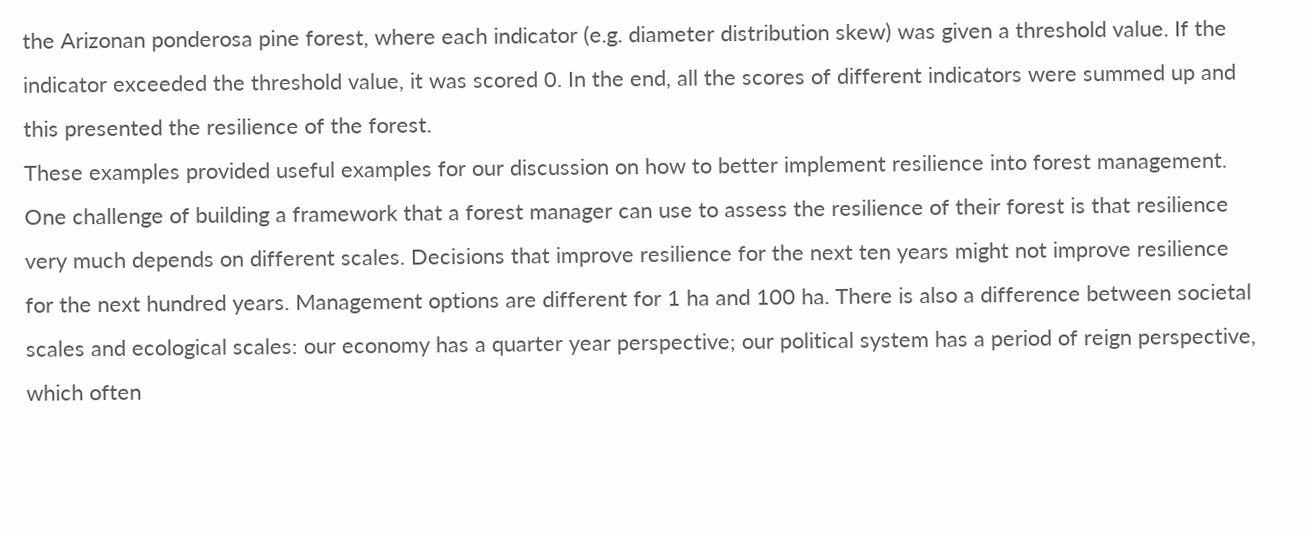the Arizonan ponderosa pine forest, where each indicator (e.g. diameter distribution skew) was given a threshold value. If the indicator exceeded the threshold value, it was scored 0. In the end, all the scores of different indicators were summed up and this presented the resilience of the forest.
These examples provided useful examples for our discussion on how to better implement resilience into forest management. One challenge of building a framework that a forest manager can use to assess the resilience of their forest is that resilience very much depends on different scales. Decisions that improve resilience for the next ten years might not improve resilience for the next hundred years. Management options are different for 1 ha and 100 ha. There is also a difference between societal scales and ecological scales: our economy has a quarter year perspective; our political system has a period of reign perspective, which often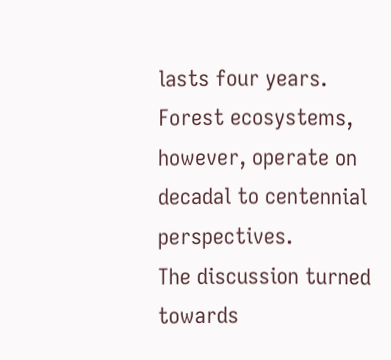lasts four years. Forest ecosystems, however, operate on decadal to centennial perspectives.
The discussion turned towards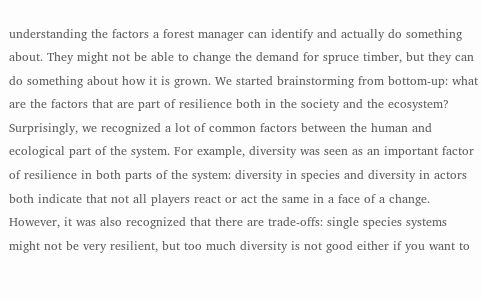understanding the factors a forest manager can identify and actually do something about. They might not be able to change the demand for spruce timber, but they can do something about how it is grown. We started brainstorming from bottom-up: what are the factors that are part of resilience both in the society and the ecosystem? Surprisingly, we recognized a lot of common factors between the human and ecological part of the system. For example, diversity was seen as an important factor of resilience in both parts of the system: diversity in species and diversity in actors both indicate that not all players react or act the same in a face of a change. However, it was also recognized that there are trade-offs: single species systems might not be very resilient, but too much diversity is not good either if you want to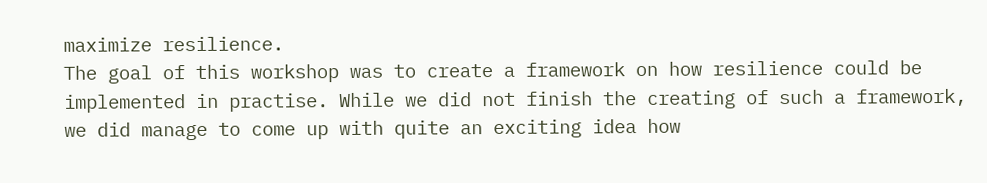maximize resilience.
The goal of this workshop was to create a framework on how resilience could be implemented in practise. While we did not finish the creating of such a framework, we did manage to come up with quite an exciting idea how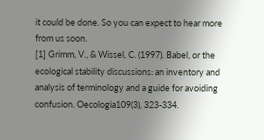it could be done. So you can expect to hear more from us soon.
[1] Grimm, V., & Wissel, C. (1997). Babel, or the ecological stability discussions: an inventory and analysis of terminology and a guide for avoiding confusion. Oecologia109(3), 323-334.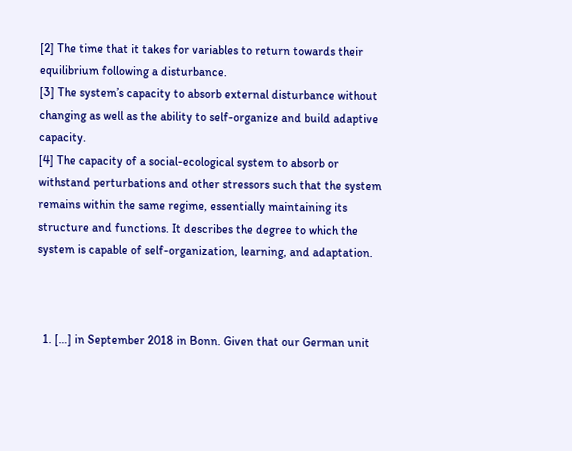[2] The time that it takes for variables to return towards their equilibrium following a disturbance.
[3] The system’s capacity to absorb external disturbance without changing as well as the ability to self-organize and build adaptive capacity.
[4] The capacity of a social-ecological system to absorb or withstand perturbations and other stressors such that the system remains within the same regime, essentially maintaining its structure and functions. It describes the degree to which the system is capable of self-organization, learning, and adaptation.



  1. […] in September 2018 in Bonn. Given that our German unit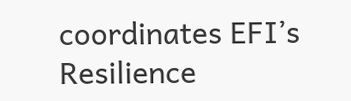coordinates EFI’s Resilience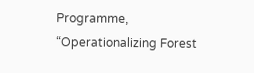Programme, “Operationalizing Forest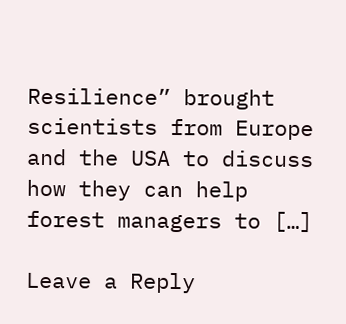Resilience” brought scientists from Europe and the USA to discuss how they can help forest managers to […]

Leave a Reply